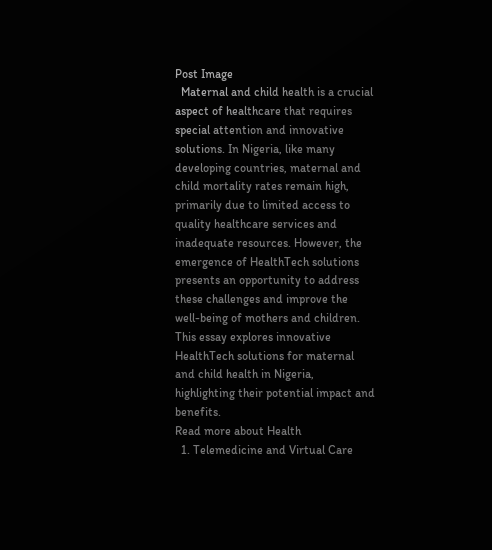Post Image
  Maternal and child health is a crucial aspect of healthcare that requires special attention and innovative solutions. In Nigeria, like many developing countries, maternal and child mortality rates remain high, primarily due to limited access to quality healthcare services and inadequate resources. However, the emergence of HealthTech solutions presents an opportunity to address these challenges and improve the well-being of mothers and children. This essay explores innovative HealthTech solutions for maternal and child health in Nigeria, highlighting their potential impact and benefits.
Read more about Health
  1. Telemedicine and Virtual Care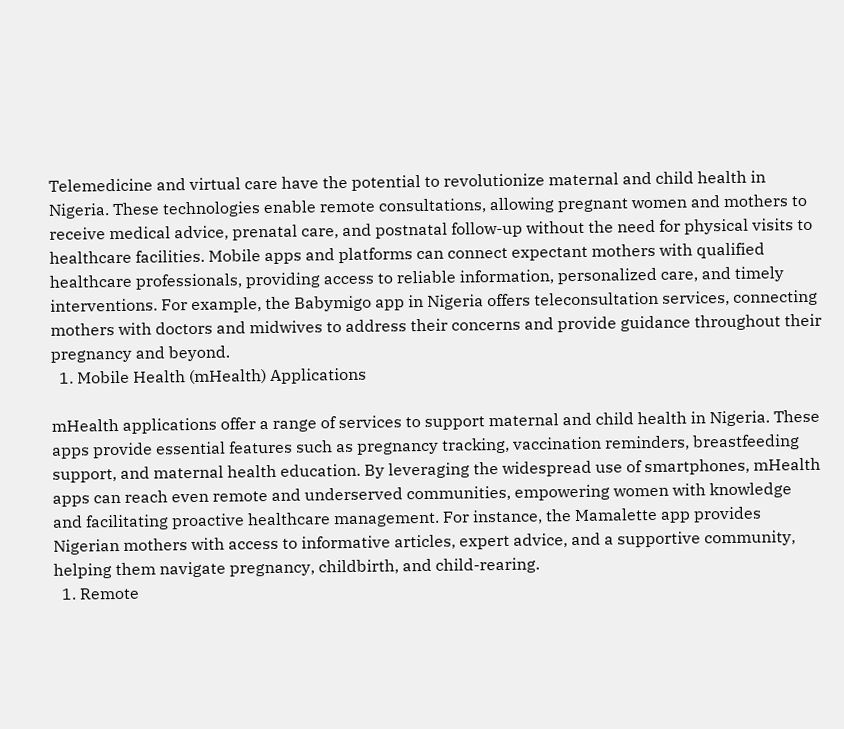Telemedicine and virtual care have the potential to revolutionize maternal and child health in Nigeria. These technologies enable remote consultations, allowing pregnant women and mothers to receive medical advice, prenatal care, and postnatal follow-up without the need for physical visits to healthcare facilities. Mobile apps and platforms can connect expectant mothers with qualified healthcare professionals, providing access to reliable information, personalized care, and timely interventions. For example, the Babymigo app in Nigeria offers teleconsultation services, connecting mothers with doctors and midwives to address their concerns and provide guidance throughout their pregnancy and beyond.
  1. Mobile Health (mHealth) Applications

mHealth applications offer a range of services to support maternal and child health in Nigeria. These apps provide essential features such as pregnancy tracking, vaccination reminders, breastfeeding support, and maternal health education. By leveraging the widespread use of smartphones, mHealth apps can reach even remote and underserved communities, empowering women with knowledge and facilitating proactive healthcare management. For instance, the Mamalette app provides Nigerian mothers with access to informative articles, expert advice, and a supportive community, helping them navigate pregnancy, childbirth, and child-rearing.
  1. Remote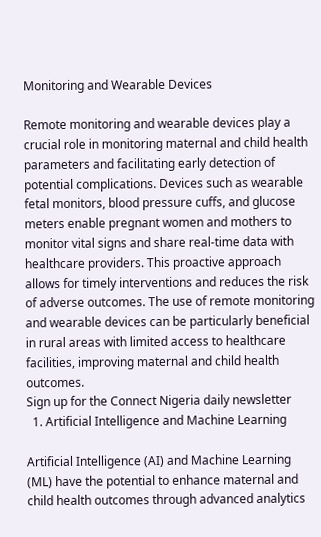Monitoring and Wearable Devices

Remote monitoring and wearable devices play a crucial role in monitoring maternal and child health parameters and facilitating early detection of potential complications. Devices such as wearable fetal monitors, blood pressure cuffs, and glucose meters enable pregnant women and mothers to monitor vital signs and share real-time data with healthcare providers. This proactive approach allows for timely interventions and reduces the risk of adverse outcomes. The use of remote monitoring and wearable devices can be particularly beneficial in rural areas with limited access to healthcare facilities, improving maternal and child health outcomes.
Sign up for the Connect Nigeria daily newsletter
  1. Artificial Intelligence and Machine Learning

Artificial Intelligence (AI) and Machine Learning (ML) have the potential to enhance maternal and child health outcomes through advanced analytics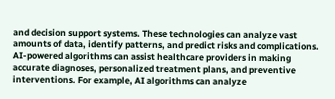and decision support systems. These technologies can analyze vast amounts of data, identify patterns, and predict risks and complications. AI-powered algorithms can assist healthcare providers in making accurate diagnoses, personalized treatment plans, and preventive interventions. For example, AI algorithms can analyze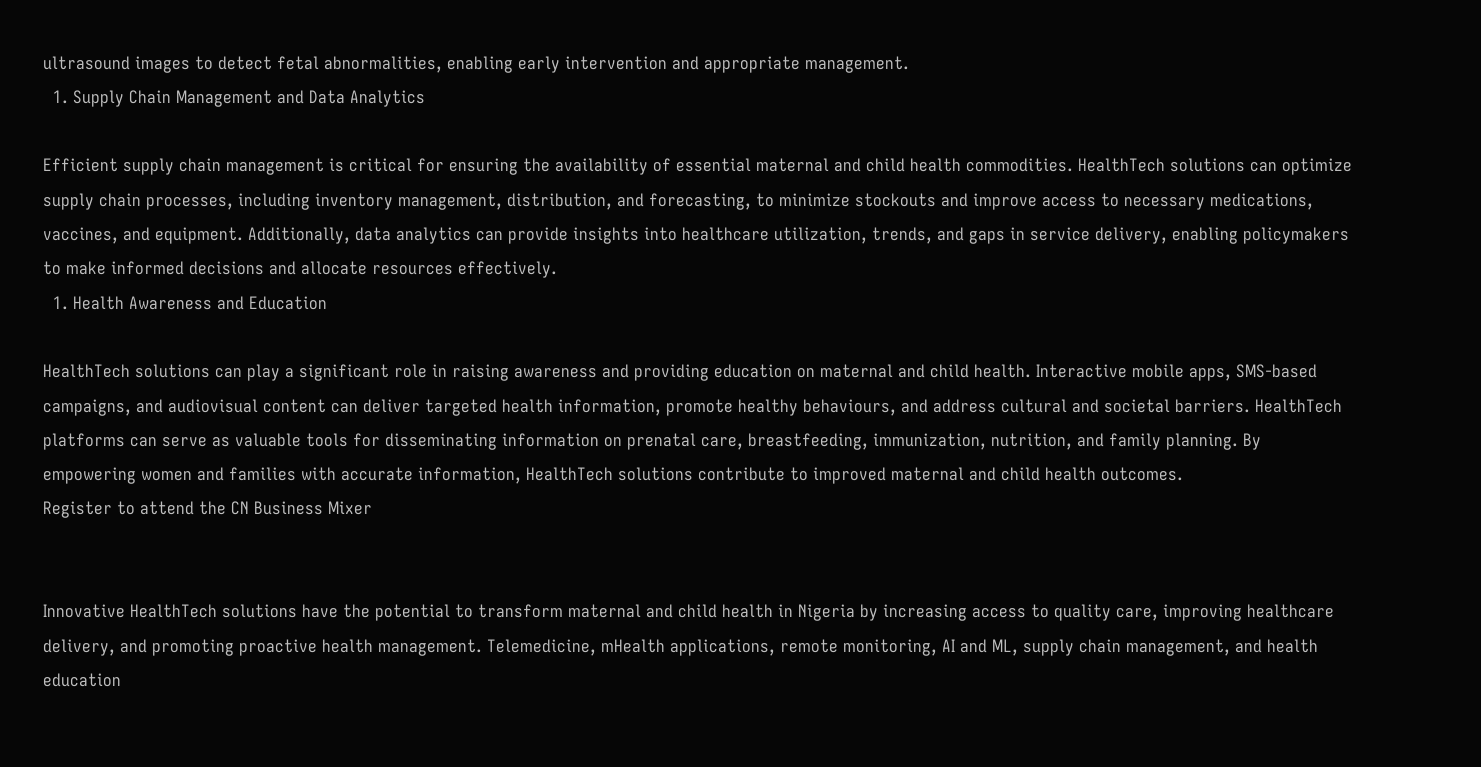ultrasound images to detect fetal abnormalities, enabling early intervention and appropriate management.
  1. Supply Chain Management and Data Analytics

Efficient supply chain management is critical for ensuring the availability of essential maternal and child health commodities. HealthTech solutions can optimize supply chain processes, including inventory management, distribution, and forecasting, to minimize stockouts and improve access to necessary medications, vaccines, and equipment. Additionally, data analytics can provide insights into healthcare utilization, trends, and gaps in service delivery, enabling policymakers to make informed decisions and allocate resources effectively.
  1. Health Awareness and Education

HealthTech solutions can play a significant role in raising awareness and providing education on maternal and child health. Interactive mobile apps, SMS-based campaigns, and audiovisual content can deliver targeted health information, promote healthy behaviours, and address cultural and societal barriers. HealthTech platforms can serve as valuable tools for disseminating information on prenatal care, breastfeeding, immunization, nutrition, and family planning. By empowering women and families with accurate information, HealthTech solutions contribute to improved maternal and child health outcomes.
Register to attend the CN Business Mixer


Innovative HealthTech solutions have the potential to transform maternal and child health in Nigeria by increasing access to quality care, improving healthcare delivery, and promoting proactive health management. Telemedicine, mHealth applications, remote monitoring, AI and ML, supply chain management, and health education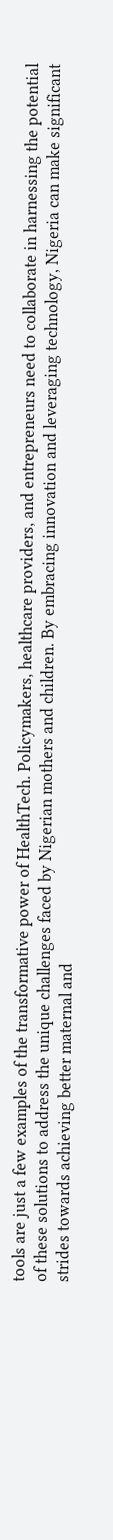tools are just a few examples of the transformative power of HealthTech. Policymakers, healthcare providers, and entrepreneurs need to collaborate in harnessing the potential of these solutions to address the unique challenges faced by Nigerian mothers and children. By embracing innovation and leveraging technology, Nigeria can make significant strides towards achieving better maternal and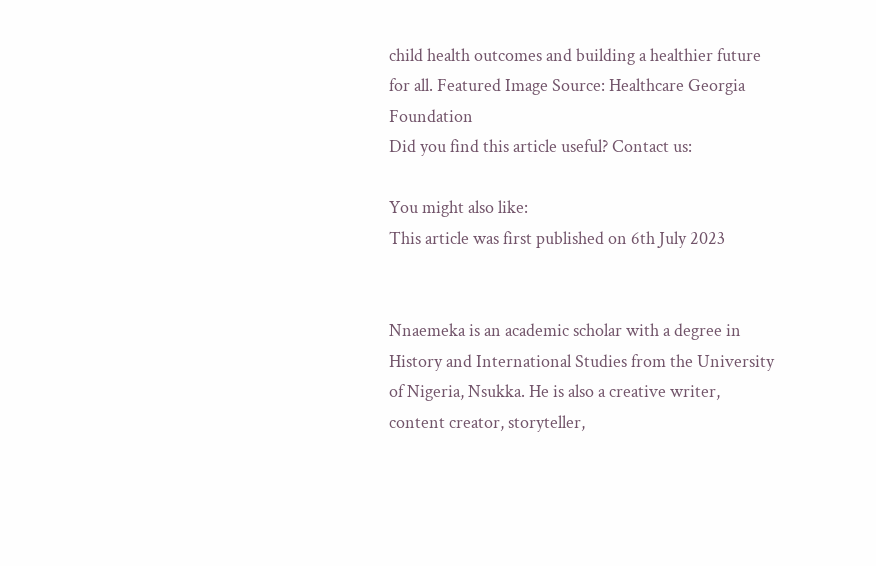child health outcomes and building a healthier future for all. Featured Image Source: Healthcare Georgia Foundation
Did you find this article useful? Contact us:

You might also like:
This article was first published on 6th July 2023


Nnaemeka is an academic scholar with a degree in History and International Studies from the University of Nigeria, Nsukka. He is also a creative writer, content creator, storyteller,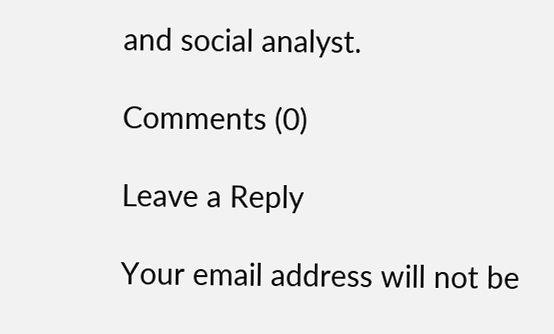and social analyst.

Comments (0)

Leave a Reply

Your email address will not be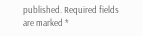published. Required fields are marked *